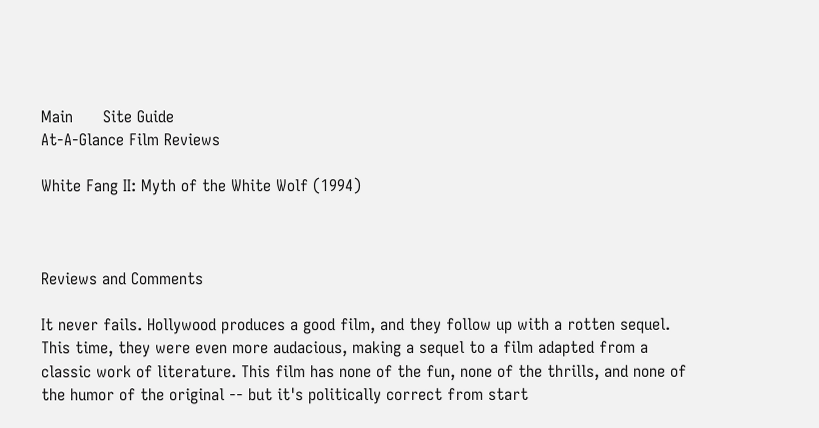Main      Site Guide
At-A-Glance Film Reviews

White Fang II: Myth of the White Wolf (1994)



Reviews and Comments

It never fails. Hollywood produces a good film, and they follow up with a rotten sequel. This time, they were even more audacious, making a sequel to a film adapted from a classic work of literature. This film has none of the fun, none of the thrills, and none of the humor of the original -- but it's politically correct from start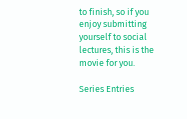to finish, so if you enjoy submitting yourself to social lectures, this is the movie for you.

Series Entries